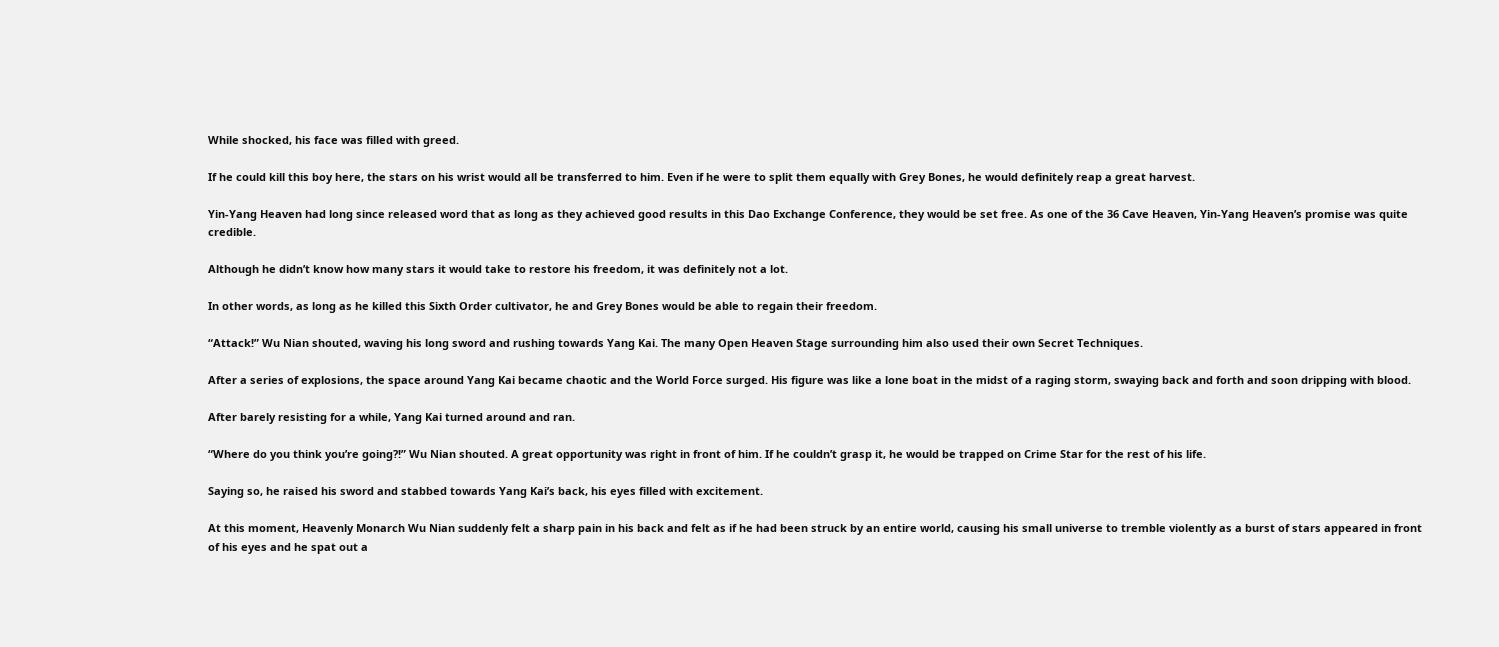While shocked, his face was filled with greed.

If he could kill this boy here, the stars on his wrist would all be transferred to him. Even if he were to split them equally with Grey Bones, he would definitely reap a great harvest.

Yin-Yang Heaven had long since released word that as long as they achieved good results in this Dao Exchange Conference, they would be set free. As one of the 36 Cave Heaven, Yin-Yang Heaven’s promise was quite credible.

Although he didn’t know how many stars it would take to restore his freedom, it was definitely not a lot.

In other words, as long as he killed this Sixth Order cultivator, he and Grey Bones would be able to regain their freedom.

“Attack!” Wu Nian shouted, waving his long sword and rushing towards Yang Kai. The many Open Heaven Stage surrounding him also used their own Secret Techniques.

After a series of explosions, the space around Yang Kai became chaotic and the World Force surged. His figure was like a lone boat in the midst of a raging storm, swaying back and forth and soon dripping with blood.

After barely resisting for a while, Yang Kai turned around and ran.

“Where do you think you’re going?!” Wu Nian shouted. A great opportunity was right in front of him. If he couldn’t grasp it, he would be trapped on Crime Star for the rest of his life.

Saying so, he raised his sword and stabbed towards Yang Kai’s back, his eyes filled with excitement.

At this moment, Heavenly Monarch Wu Nian suddenly felt a sharp pain in his back and felt as if he had been struck by an entire world, causing his small universe to tremble violently as a burst of stars appeared in front of his eyes and he spat out a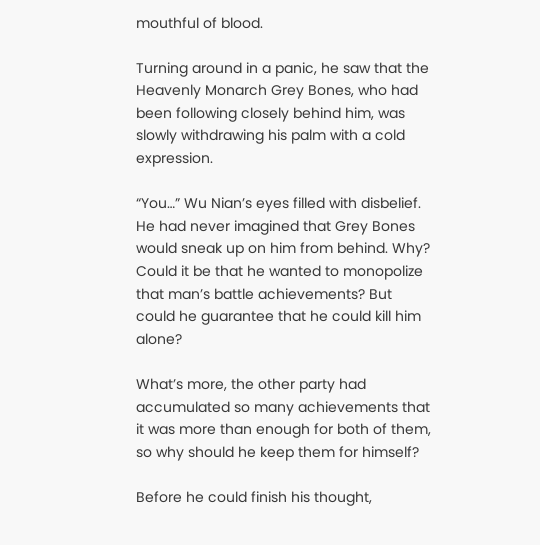mouthful of blood.

Turning around in a panic, he saw that the Heavenly Monarch Grey Bones, who had been following closely behind him, was slowly withdrawing his palm with a cold expression.

“You…” Wu Nian’s eyes filled with disbelief. He had never imagined that Grey Bones would sneak up on him from behind. Why? Could it be that he wanted to monopolize that man’s battle achievements? But could he guarantee that he could kill him alone?

What’s more, the other party had accumulated so many achievements that it was more than enough for both of them, so why should he keep them for himself?

Before he could finish his thought,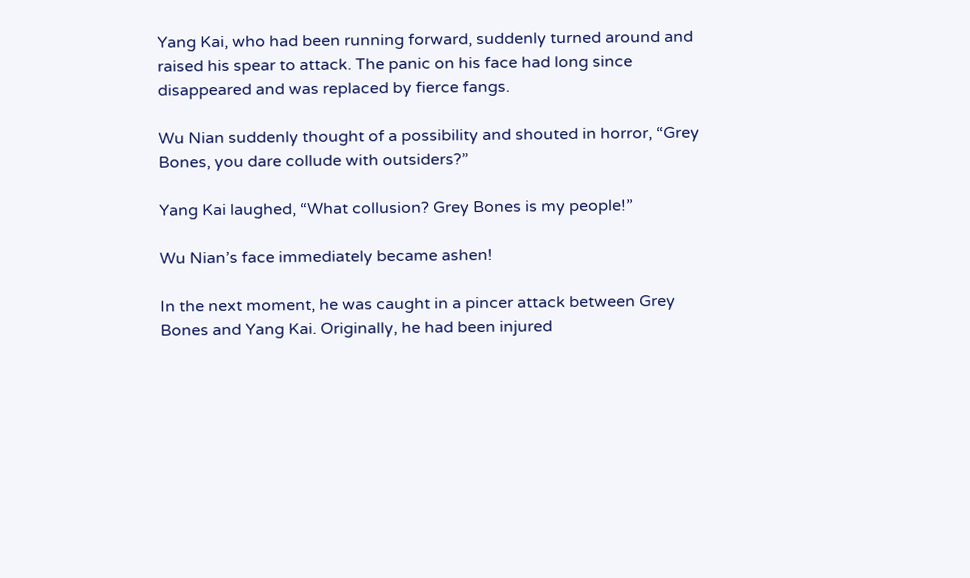Yang Kai, who had been running forward, suddenly turned around and raised his spear to attack. The panic on his face had long since disappeared and was replaced by fierce fangs.

Wu Nian suddenly thought of a possibility and shouted in horror, “Grey Bones, you dare collude with outsiders?”

Yang Kai laughed, “What collusion? Grey Bones is my people!”

Wu Nian’s face immediately became ashen!

In the next moment, he was caught in a pincer attack between Grey Bones and Yang Kai. Originally, he had been injured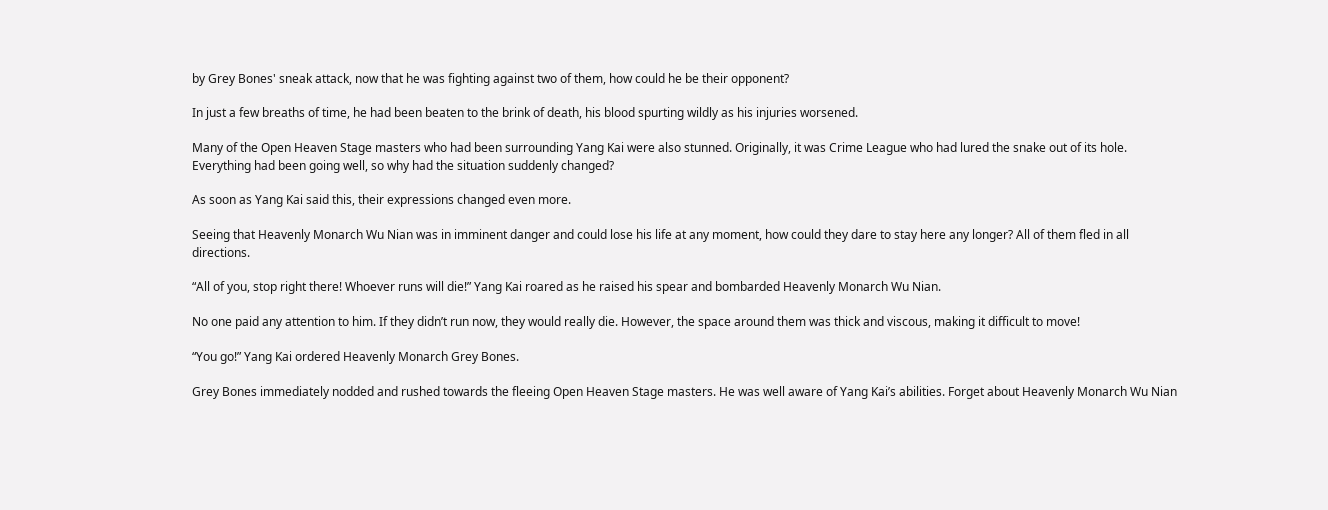by Grey Bones' sneak attack, now that he was fighting against two of them, how could he be their opponent?

In just a few breaths of time, he had been beaten to the brink of death, his blood spurting wildly as his injuries worsened.

Many of the Open Heaven Stage masters who had been surrounding Yang Kai were also stunned. Originally, it was Crime League who had lured the snake out of its hole. Everything had been going well, so why had the situation suddenly changed?

As soon as Yang Kai said this, their expressions changed even more.

Seeing that Heavenly Monarch Wu Nian was in imminent danger and could lose his life at any moment, how could they dare to stay here any longer? All of them fled in all directions.

“All of you, stop right there! Whoever runs will die!” Yang Kai roared as he raised his spear and bombarded Heavenly Monarch Wu Nian.

No one paid any attention to him. If they didn’t run now, they would really die. However, the space around them was thick and viscous, making it difficult to move!

“You go!” Yang Kai ordered Heavenly Monarch Grey Bones.

Grey Bones immediately nodded and rushed towards the fleeing Open Heaven Stage masters. He was well aware of Yang Kai’s abilities. Forget about Heavenly Monarch Wu Nian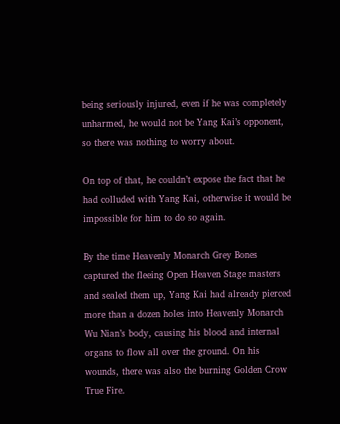being seriously injured, even if he was completely unharmed, he would not be Yang Kai’s opponent, so there was nothing to worry about.

On top of that, he couldn’t expose the fact that he had colluded with Yang Kai, otherwise it would be impossible for him to do so again.

By the time Heavenly Monarch Grey Bones captured the fleeing Open Heaven Stage masters and sealed them up, Yang Kai had already pierced more than a dozen holes into Heavenly Monarch Wu Nian’s body, causing his blood and internal organs to flow all over the ground. On his wounds, there was also the burning Golden Crow True Fire.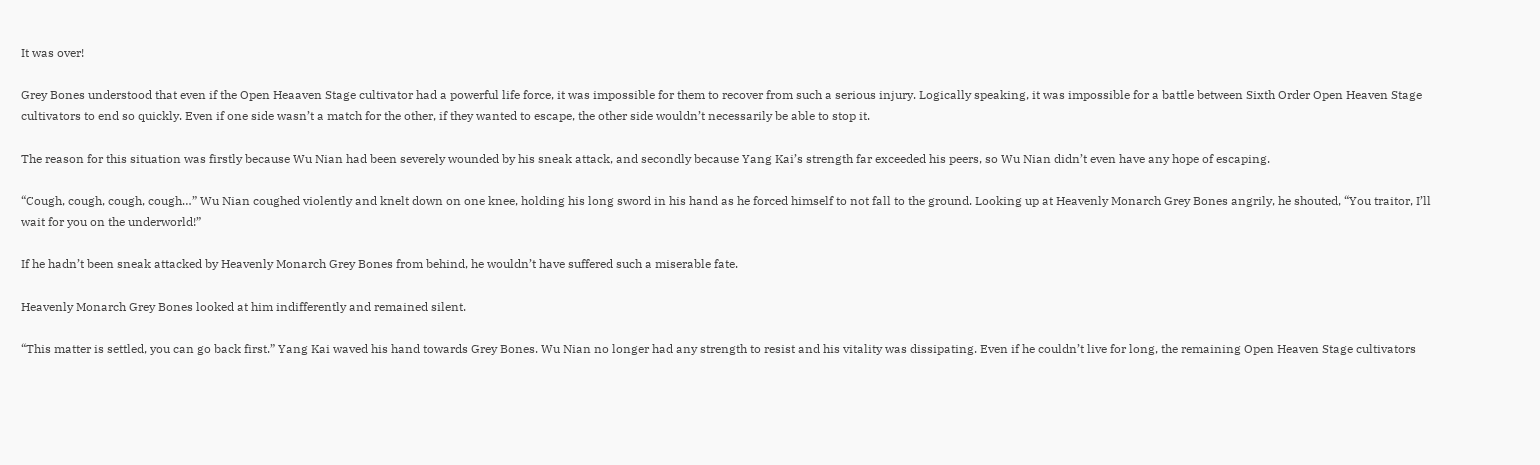It was over!

Grey Bones understood that even if the Open Heaaven Stage cultivator had a powerful life force, it was impossible for them to recover from such a serious injury. Logically speaking, it was impossible for a battle between Sixth Order Open Heaven Stage cultivators to end so quickly. Even if one side wasn’t a match for the other, if they wanted to escape, the other side wouldn’t necessarily be able to stop it.

The reason for this situation was firstly because Wu Nian had been severely wounded by his sneak attack, and secondly because Yang Kai’s strength far exceeded his peers, so Wu Nian didn’t even have any hope of escaping.

“Cough, cough, cough, cough…” Wu Nian coughed violently and knelt down on one knee, holding his long sword in his hand as he forced himself to not fall to the ground. Looking up at Heavenly Monarch Grey Bones angrily, he shouted, “You traitor, I’ll wait for you on the underworld!”

If he hadn’t been sneak attacked by Heavenly Monarch Grey Bones from behind, he wouldn’t have suffered such a miserable fate.

Heavenly Monarch Grey Bones looked at him indifferently and remained silent.

“This matter is settled, you can go back first.” Yang Kai waved his hand towards Grey Bones. Wu Nian no longer had any strength to resist and his vitality was dissipating. Even if he couldn’t live for long, the remaining Open Heaven Stage cultivators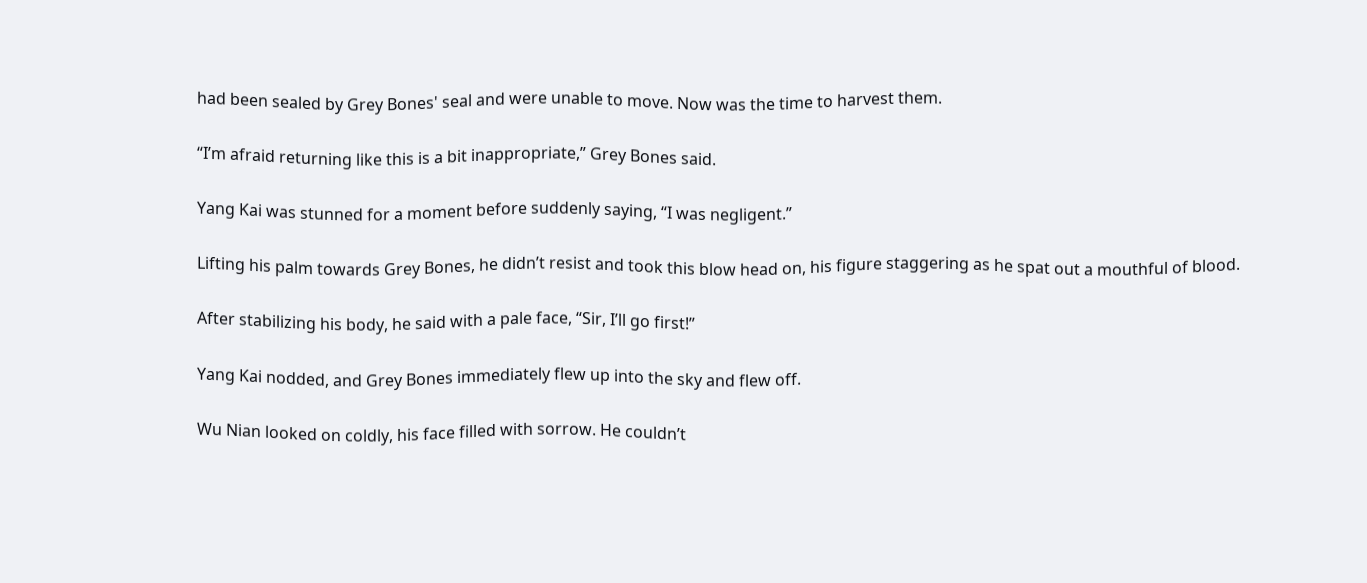had been sealed by Grey Bones' seal and were unable to move. Now was the time to harvest them.

“I’m afraid returning like this is a bit inappropriate,” Grey Bones said.

Yang Kai was stunned for a moment before suddenly saying, “I was negligent.”

Lifting his palm towards Grey Bones, he didn’t resist and took this blow head on, his figure staggering as he spat out a mouthful of blood.

After stabilizing his body, he said with a pale face, “Sir, I’ll go first!”

Yang Kai nodded, and Grey Bones immediately flew up into the sky and flew off.

Wu Nian looked on coldly, his face filled with sorrow. He couldn’t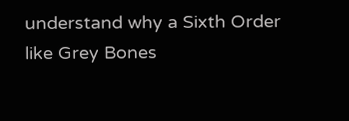understand why a Sixth Order like Grey Bones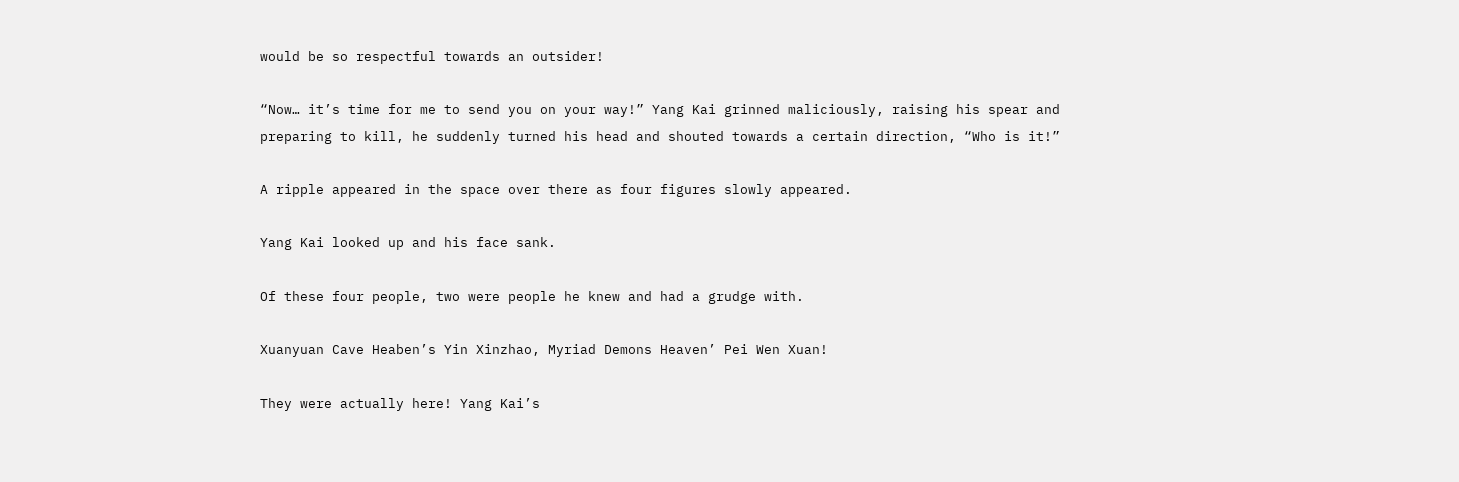would be so respectful towards an outsider!

“Now… it’s time for me to send you on your way!” Yang Kai grinned maliciously, raising his spear and preparing to kill, he suddenly turned his head and shouted towards a certain direction, “Who is it!”

A ripple appeared in the space over there as four figures slowly appeared.

Yang Kai looked up and his face sank.

Of these four people, two were people he knew and had a grudge with.

Xuanyuan Cave Heaben’s Yin Xinzhao, Myriad Demons Heaven’ Pei Wen Xuan!

They were actually here! Yang Kai’s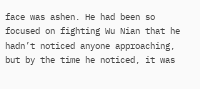face was ashen. He had been so focused on fighting Wu Nian that he hadn’t noticed anyone approaching, but by the time he noticed, it was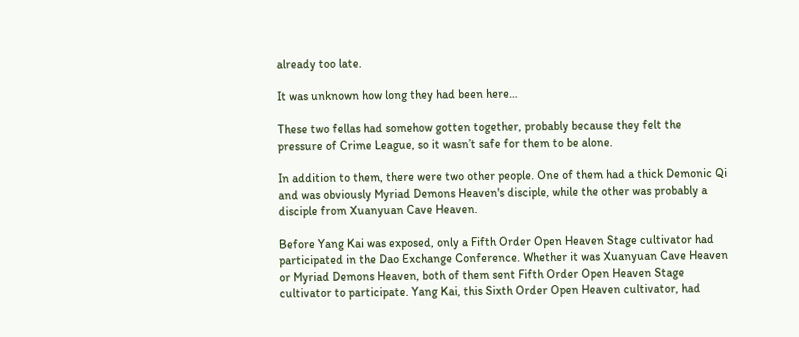already too late.

It was unknown how long they had been here…

These two fellas had somehow gotten together, probably because they felt the pressure of Crime League, so it wasn’t safe for them to be alone.

In addition to them, there were two other people. One of them had a thick Demonic Qi and was obviously Myriad Demons Heaven's disciple, while the other was probably a disciple from Xuanyuan Cave Heaven.

Before Yang Kai was exposed, only a Fifth Order Open Heaven Stage cultivator had participated in the Dao Exchange Conference. Whether it was Xuanyuan Cave Heaven or Myriad Demons Heaven, both of them sent Fifth Order Open Heaven Stage cultivator to participate. Yang Kai, this Sixth Order Open Heaven cultivator, had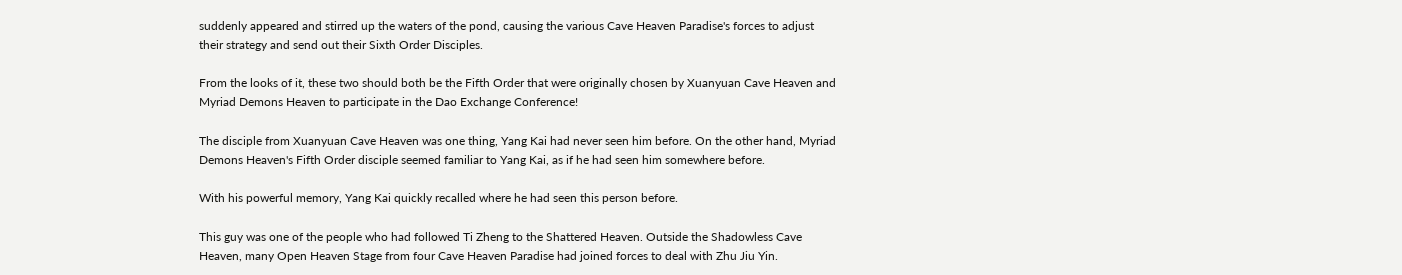suddenly appeared and stirred up the waters of the pond, causing the various Cave Heaven Paradise's forces to adjust their strategy and send out their Sixth Order Disciples.

From the looks of it, these two should both be the Fifth Order that were originally chosen by Xuanyuan Cave Heaven and Myriad Demons Heaven to participate in the Dao Exchange Conference!

The disciple from Xuanyuan Cave Heaven was one thing, Yang Kai had never seen him before. On the other hand, Myriad Demons Heaven's Fifth Order disciple seemed familiar to Yang Kai, as if he had seen him somewhere before.

With his powerful memory, Yang Kai quickly recalled where he had seen this person before.

This guy was one of the people who had followed Ti Zheng to the Shattered Heaven. Outside the Shadowless Cave Heaven, many Open Heaven Stage from four Cave Heaven Paradise had joined forces to deal with Zhu Jiu Yin.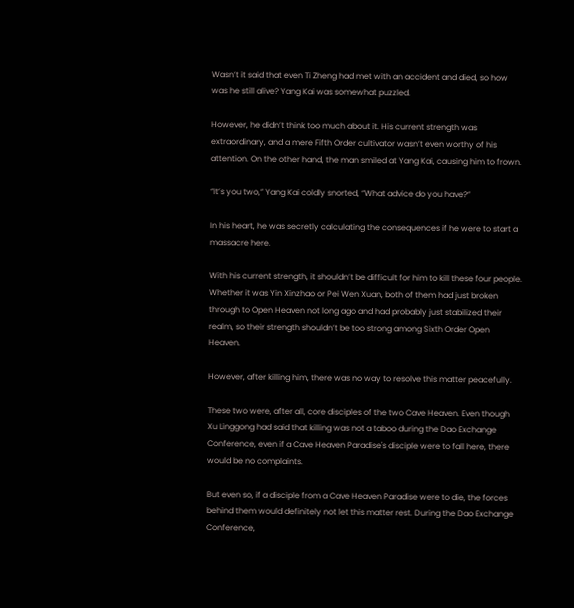Wasn’t it said that even Ti Zheng had met with an accident and died, so how was he still alive? Yang Kai was somewhat puzzled.

However, he didn’t think too much about it. His current strength was extraordinary, and a mere Fifth Order cultivator wasn’t even worthy of his attention. On the other hand, the man smiled at Yang Kai, causing him to frown.

“It’s you two,” Yang Kai coldly snorted, “What advice do you have?”

In his heart, he was secretly calculating the consequences if he were to start a massacre here.

With his current strength, it shouldn’t be difficult for him to kill these four people. Whether it was Yin Xinzhao or Pei Wen Xuan, both of them had just broken through to Open Heaven not long ago and had probably just stabilized their realm, so their strength shouldn’t be too strong among Sixth Order Open Heaven.

However, after killing him, there was no way to resolve this matter peacefully.

These two were, after all, core disciples of the two Cave Heaven. Even though Xu Linggong had said that killing was not a taboo during the Dao Exchange Conference, even if a Cave Heaven Paradise's disciple were to fall here, there would be no complaints.

But even so, if a disciple from a Cave Heaven Paradise were to die, the forces behind them would definitely not let this matter rest. During the Dao Exchange Conference,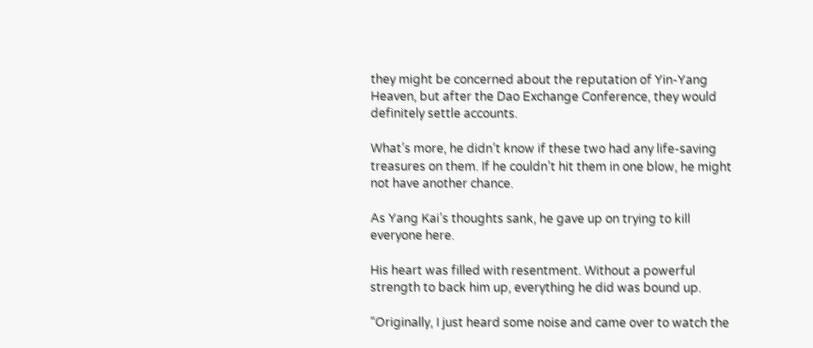they might be concerned about the reputation of Yin-Yang Heaven, but after the Dao Exchange Conference, they would definitely settle accounts.

What’s more, he didn’t know if these two had any life-saving treasures on them. If he couldn’t hit them in one blow, he might not have another chance.

As Yang Kai’s thoughts sank, he gave up on trying to kill everyone here.

His heart was filled with resentment. Without a powerful strength to back him up, everything he did was bound up.

“Originally, I just heard some noise and came over to watch the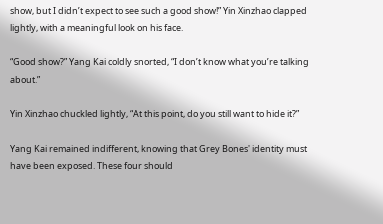show, but I didn’t expect to see such a good show!” Yin Xinzhao clapped lightly, with a meaningful look on his face.

“Good show?” Yang Kai coldly snorted, “I don’t know what you’re talking about.”

Yin Xinzhao chuckled lightly, “At this point, do you still want to hide it?”

Yang Kai remained indifferent, knowing that Grey Bones' identity must have been exposed. These four should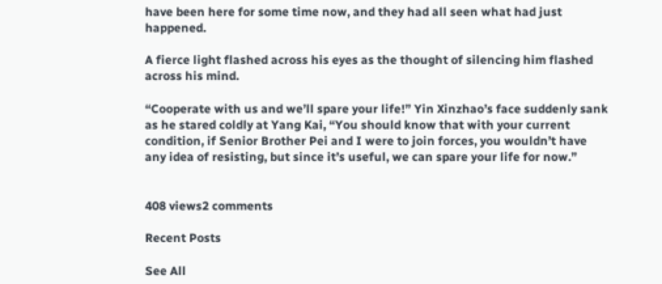have been here for some time now, and they had all seen what had just happened.

A fierce light flashed across his eyes as the thought of silencing him flashed across his mind.

“Cooperate with us and we’ll spare your life!” Yin Xinzhao’s face suddenly sank as he stared coldly at Yang Kai, “You should know that with your current condition, if Senior Brother Pei and I were to join forces, you wouldn’t have any idea of resisting, but since it’s useful, we can spare your life for now.”


408 views2 comments

Recent Posts

See All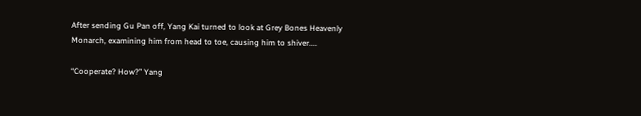After sending Gu Pan off, Yang Kai turned to look at Grey Bones Heavenly Monarch, examining him from head to toe, causing him to shiver....

“Cooperate? How?” Yang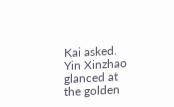Kai asked. Yin Xinzhao glanced at the golden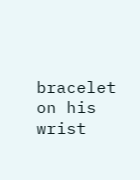bracelet on his wrist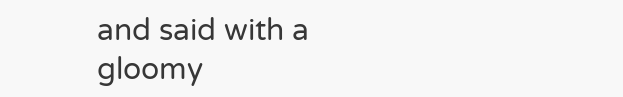and said with a gloomy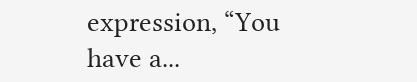expression, “You have a...